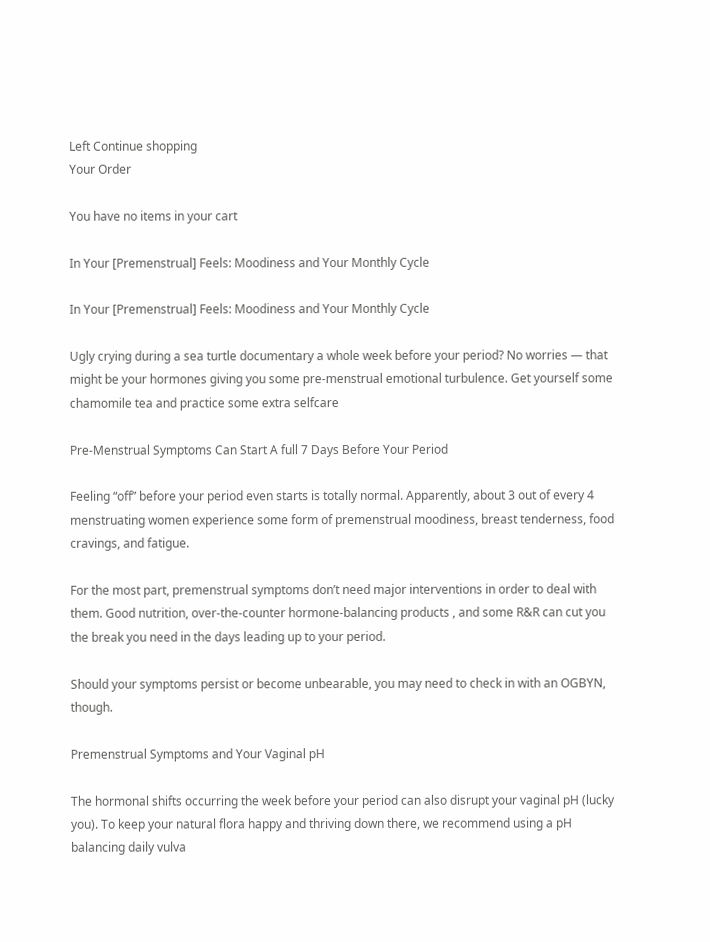Left Continue shopping
Your Order

You have no items in your cart

In Your [Premenstrual] Feels: Moodiness and Your Monthly Cycle

In Your [Premenstrual] Feels: Moodiness and Your Monthly Cycle

Ugly crying during a sea turtle documentary a whole week before your period? No worries — that might be your hormones giving you some pre-menstrual emotional turbulence. Get yourself some chamomile tea and practice some extra selfcare

Pre-Menstrual Symptoms Can Start A full 7 Days Before Your Period

Feeling “off” before your period even starts is totally normal. Apparently, about 3 out of every 4 menstruating women experience some form of premenstrual moodiness, breast tenderness, food cravings, and fatigue.

For the most part, premenstrual symptoms don’t need major interventions in order to deal with them. Good nutrition, over-the-counter hormone-balancing products , and some R&R can cut you the break you need in the days leading up to your period.

Should your symptoms persist or become unbearable, you may need to check in with an OGBYN, though.

Premenstrual Symptoms and Your Vaginal pH

The hormonal shifts occurring the week before your period can also disrupt your vaginal pH (lucky you). To keep your natural flora happy and thriving down there, we recommend using a pH balancing daily vulva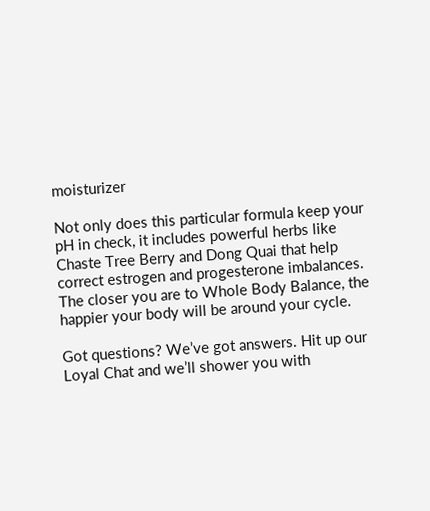moisturizer

Not only does this particular formula keep your pH in check, it includes powerful herbs like Chaste Tree Berry and Dong Quai that help correct estrogen and progesterone imbalances. The closer you are to Whole Body Balance, the happier your body will be around your cycle.

Got questions? We’ve got answers. Hit up our Loyal Chat and we’ll shower you with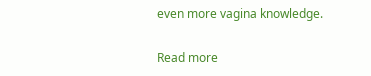even more vagina knowledge.

Read more